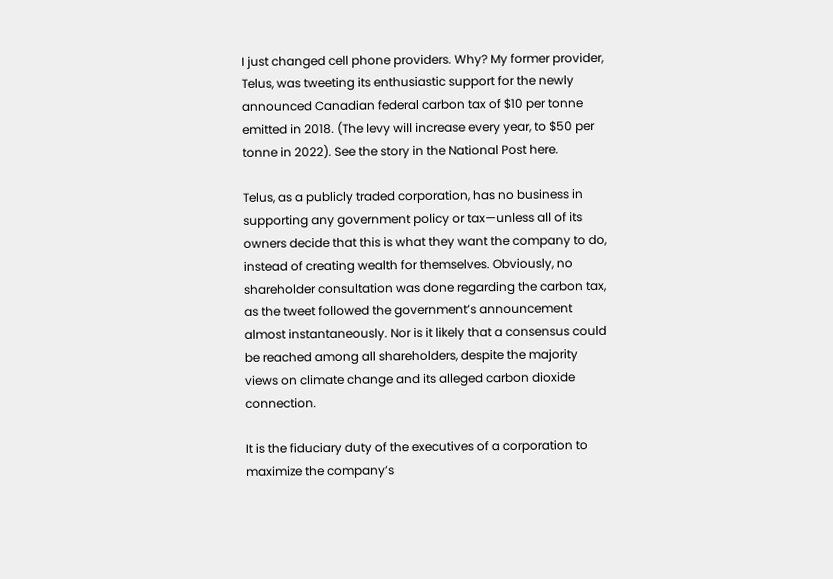I just changed cell phone providers. Why? My former provider, Telus, was tweeting its enthusiastic support for the newly announced Canadian federal carbon tax of $10 per tonne emitted in 2018. (The levy will increase every year, to $50 per tonne in 2022). See the story in the National Post here.

Telus, as a publicly traded corporation, has no business in supporting any government policy or tax—unless all of its owners decide that this is what they want the company to do, instead of creating wealth for themselves. Obviously, no shareholder consultation was done regarding the carbon tax, as the tweet followed the government’s announcement almost instantaneously. Nor is it likely that a consensus could be reached among all shareholders, despite the majority views on climate change and its alleged carbon dioxide connection.

It is the fiduciary duty of the executives of a corporation to maximize the company’s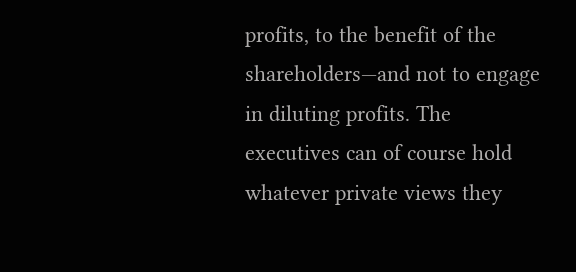profits, to the benefit of the shareholders—and not to engage in diluting profits. The executives can of course hold whatever private views they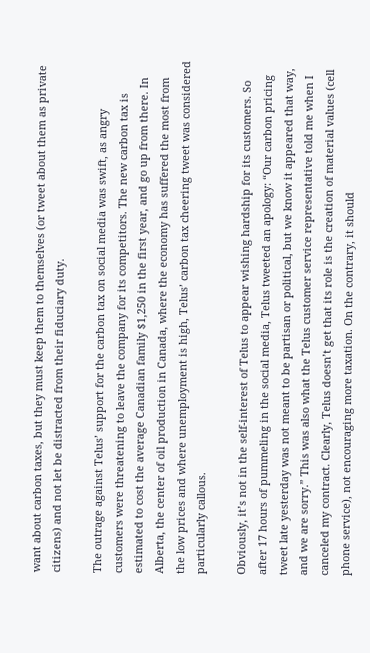want about carbon taxes, but they must keep them to themselves (or tweet about them as private citizens) and not let be distracted from their fiduciary duty.

The outrage against Telus’ support for the carbon tax on social media was swift, as angry customers were threatening to leave the company for its competitors. The new carbon tax is estimated to cost the average Canadian family $1,250 in the first year, and go up from there. In Alberta, the center of oil production in Canada, where the economy has suffered the most from the low prices and where unemployment is high, Telus’ carbon tax cheering tweet was considered particularly callous.

Obviously, it’s not in the self-interest of Telus to appear wishing hardship for its customers. So after 17 hours of pummeling in the social media, Telus tweeted an apology: “Our carbon pricing tweet late yesterday was not meant to be partisan or political, but we know it appeared that way, and we are sorry.” This was also what the Telus customer service representative told me when I canceled my contract. Clearly, Telus doesn’t get that its role is the creation of material values (cell phone service), not encouraging more taxation. On the contrary, it should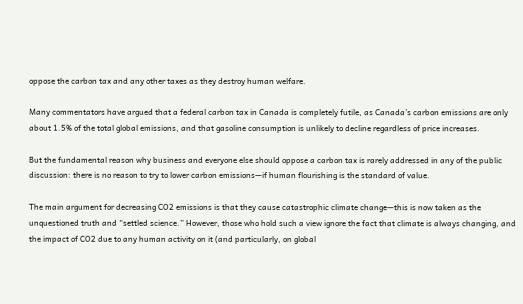oppose the carbon tax and any other taxes as they destroy human welfare.

Many commentators have argued that a federal carbon tax in Canada is completely futile, as Canada’s carbon emissions are only about 1.5% of the total global emissions, and that gasoline consumption is unlikely to decline regardless of price increases.

But the fundamental reason why business and everyone else should oppose a carbon tax is rarely addressed in any of the public discussion: there is no reason to try to lower carbon emissions—if human flourishing is the standard of value.

The main argument for decreasing CO2 emissions is that they cause catastrophic climate change—this is now taken as the unquestioned truth and “settled science.” However, those who hold such a view ignore the fact that climate is always changing, and the impact of CO2 due to any human activity on it (and particularly, on global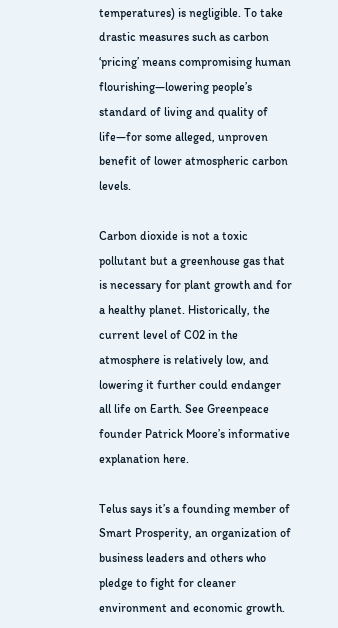temperatures) is negligible. To take drastic measures such as carbon ‘pricing’ means compromising human flourishing—lowering people’s standard of living and quality of life—for some alleged, unproven benefit of lower atmospheric carbon levels.

Carbon dioxide is not a toxic pollutant but a greenhouse gas that is necessary for plant growth and for a healthy planet. Historically, the current level of C02 in the atmosphere is relatively low, and lowering it further could endanger all life on Earth. See Greenpeace founder Patrick Moore’s informative explanation here.

Telus says it’s a founding member of Smart Prosperity, an organization of business leaders and others who pledge to fight for cleaner environment and economic growth.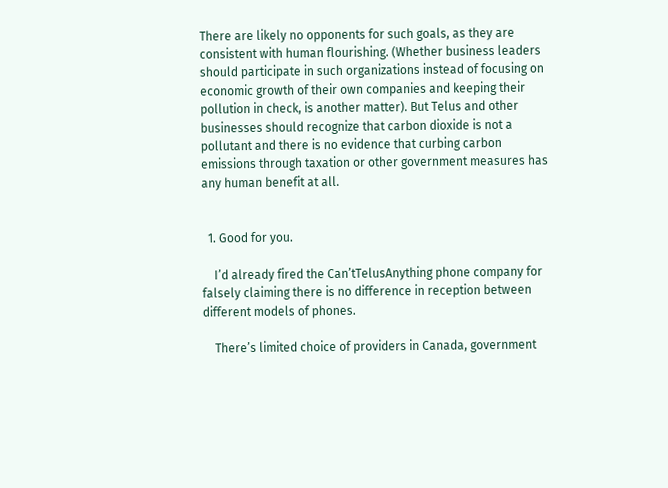There are likely no opponents for such goals, as they are consistent with human flourishing. (Whether business leaders should participate in such organizations instead of focusing on economic growth of their own companies and keeping their pollution in check, is another matter). But Telus and other businesses should recognize that carbon dioxide is not a pollutant and there is no evidence that curbing carbon emissions through taxation or other government measures has any human benefit at all.


  1. Good for you.

    I’d already fired the Can’tTelusAnything phone company for falsely claiming there is no difference in reception between different models of phones.

    There’s limited choice of providers in Canada, government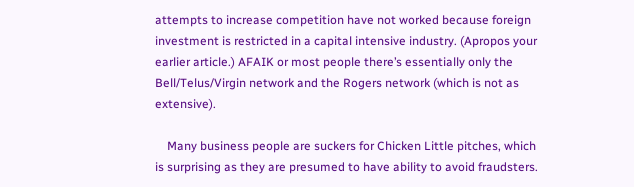attempts to increase competition have not worked because foreign investment is restricted in a capital intensive industry. (Apropos your earlier article.) AFAIK or most people there’s essentially only the Bell/Telus/Virgin network and the Rogers network (which is not as extensive).

    Many business people are suckers for Chicken Little pitches, which is surprising as they are presumed to have ability to avoid fraudsters.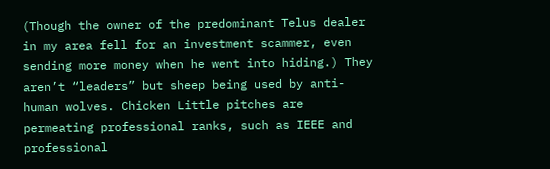(Though the owner of the predominant Telus dealer in my area fell for an investment scammer, even sending more money when he went into hiding.) They aren’t “leaders” but sheep being used by anti-human wolves. Chicken Little pitches are permeating professional ranks, such as IEEE and professional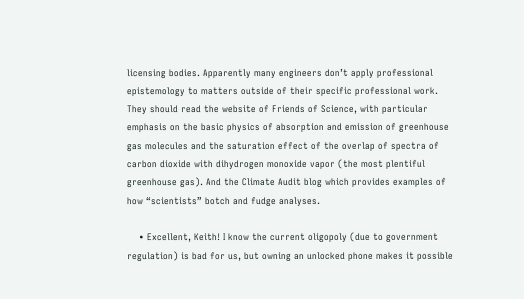licensing bodies. Apparently many engineers don’t apply professional epistemology to matters outside of their specific professional work. They should read the website of Friends of Science, with particular emphasis on the basic physics of absorption and emission of greenhouse gas molecules and the saturation effect of the overlap of spectra of carbon dioxide with dihydrogen monoxide vapor (the most plentiful greenhouse gas). And the Climate Audit blog which provides examples of how “scientists” botch and fudge analyses.

    • Excellent, Keith! I know the current oligopoly (due to government regulation) is bad for us, but owning an unlocked phone makes it possible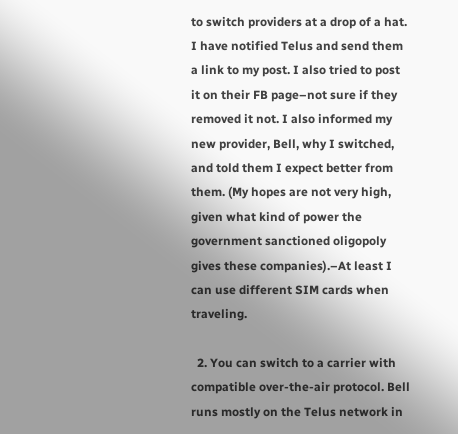to switch providers at a drop of a hat. I have notified Telus and send them a link to my post. I also tried to post it on their FB page–not sure if they removed it not. I also informed my new provider, Bell, why I switched, and told them I expect better from them. (My hopes are not very high, given what kind of power the government sanctioned oligopoly gives these companies).–At least I can use different SIM cards when traveling.

  2. You can switch to a carrier with compatible over-the-air protocol. Bell runs mostly on the Telus network in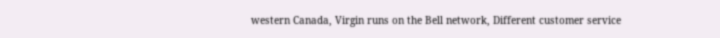western Canada, Virgin runs on the Bell network, Different customer service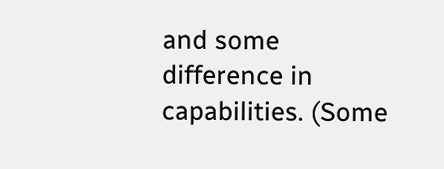and some difference in capabilities. (Some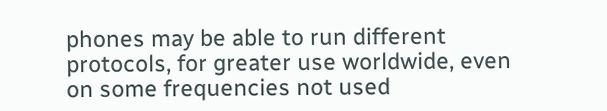phones may be able to run different protocols, for greater use worldwide, even on some frequencies not used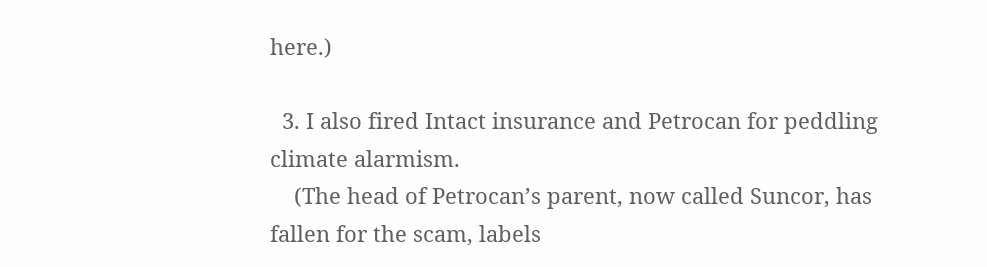here.)

  3. I also fired Intact insurance and Petrocan for peddling climate alarmism.
    (The head of Petrocan’s parent, now called Suncor, has fallen for the scam, labels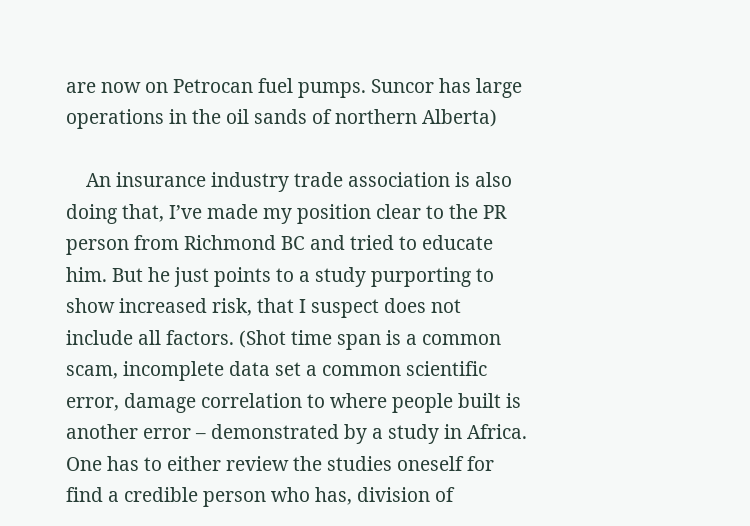are now on Petrocan fuel pumps. Suncor has large operations in the oil sands of northern Alberta)

    An insurance industry trade association is also doing that, I’ve made my position clear to the PR person from Richmond BC and tried to educate him. But he just points to a study purporting to show increased risk, that I suspect does not include all factors. (Shot time span is a common scam, incomplete data set a common scientific error, damage correlation to where people built is another error – demonstrated by a study in Africa. One has to either review the studies oneself for find a credible person who has, division of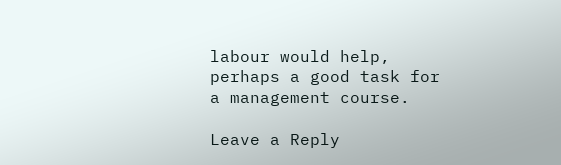labour would help, perhaps a good task for a management course.

Leave a Reply